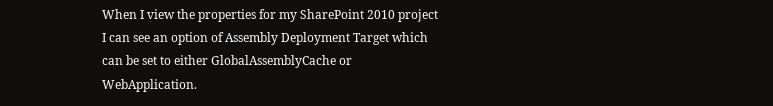When I view the properties for my SharePoint 2010 project I can see an option of Assembly Deployment Target which can be set to either GlobalAssemblyCache or WebApplication.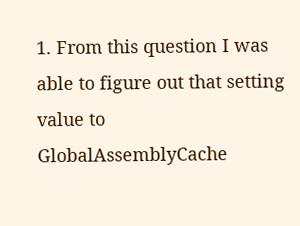1. From this question I was able to figure out that setting value to GlobalAssemblyCache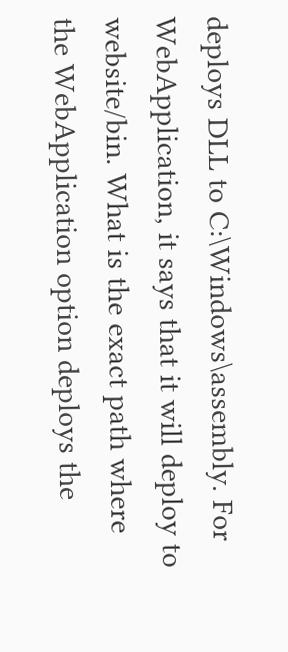deploys DLL to C:\Windows\assembly. For WebApplication, it says that it will deploy to website/bin. What is the exact path where the WebApplication option deploys the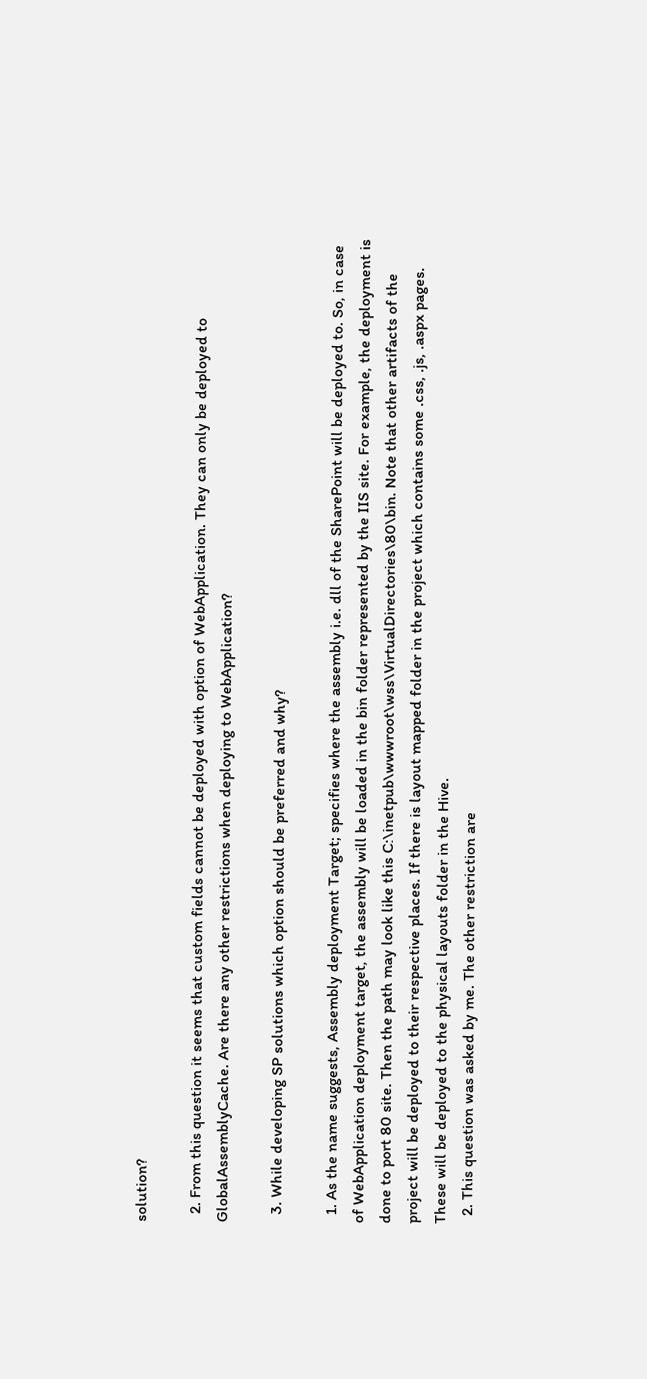solution?

  2. From this question it seems that custom fields cannot be deployed with option of WebApplication. They can only be deployed to GlobalAssemblyCache. Are there any other restrictions when deploying to WebApplication?

  3. While developing SP solutions which option should be preferred and why?

  1. As the name suggests, Assembly deployment Target; specifies where the assembly i.e. dll of the SharePoint will be deployed to. So, in case of WebApplication deployment target, the assembly will be loaded in the bin folder represented by the IIS site. For example, the deployment is done to port 80 site. Then the path may look like this C:\inetpub\wwwroot\wss\VirtualDirectories\80\bin. Note that other artifacts of the project will be deployed to their respective places. If there is layout mapped folder in the project which contains some .css, .js, .aspx pages. These will be deployed to the physical layouts folder in the Hive.
  2. This question was asked by me. The other restriction are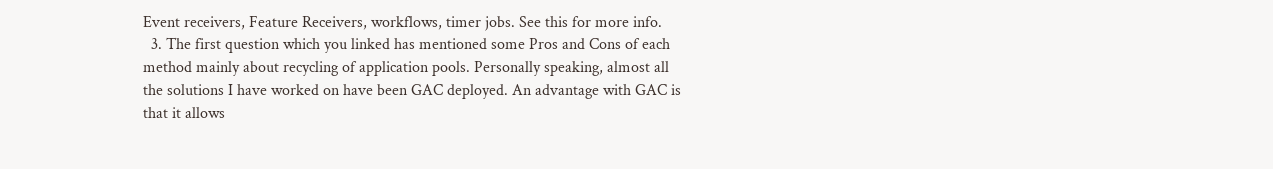Event receivers, Feature Receivers, workflows, timer jobs. See this for more info.
  3. The first question which you linked has mentioned some Pros and Cons of each method mainly about recycling of application pools. Personally speaking, almost all the solutions I have worked on have been GAC deployed. An advantage with GAC is that it allows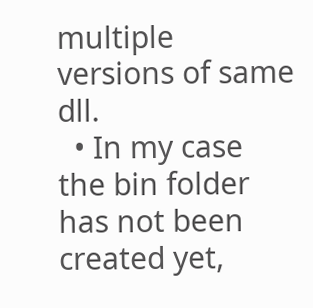multiple versions of same dll.
  • In my case the bin folder has not been created yet,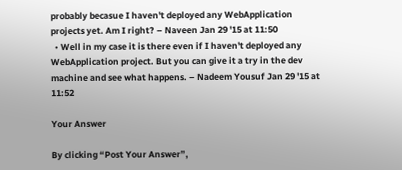probably becasue I haven't deployed any WebApplication projects yet. Am I right? – Naveen Jan 29 '15 at 11:50
  • Well in my case it is there even if I haven't deployed any WebApplication project. But you can give it a try in the dev machine and see what happens. – Nadeem Yousuf Jan 29 '15 at 11:52

Your Answer

By clicking “Post Your Answer”,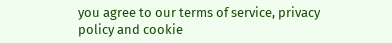you agree to our terms of service, privacy policy and cookie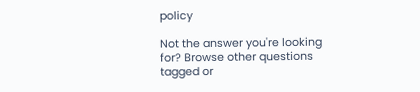policy

Not the answer you're looking for? Browse other questions tagged or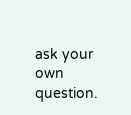ask your own question.